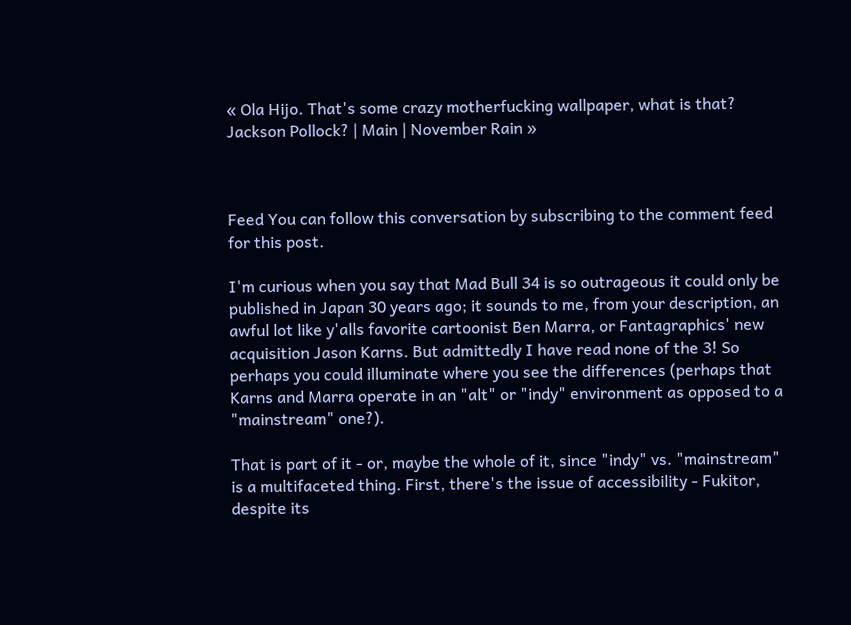« Ola Hijo. That's some crazy motherfucking wallpaper, what is that? Jackson Pollock? | Main | November Rain »



Feed You can follow this conversation by subscribing to the comment feed for this post.

I'm curious when you say that Mad Bull 34 is so outrageous it could only be published in Japan 30 years ago; it sounds to me, from your description, an awful lot like y'alls favorite cartoonist Ben Marra, or Fantagraphics' new acquisition Jason Karns. But admittedly I have read none of the 3! So perhaps you could illuminate where you see the differences (perhaps that Karns and Marra operate in an "alt" or "indy" environment as opposed to a "mainstream" one?).

That is part of it - or, maybe the whole of it, since "indy" vs. "mainstream" is a multifaceted thing. First, there's the issue of accessibility - Fukitor, despite its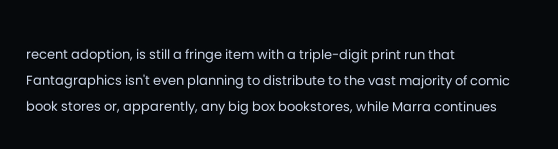recent adoption, is still a fringe item with a triple-digit print run that Fantagraphics isn't even planning to distribute to the vast majority of comic book stores or, apparently, any big box bookstores, while Marra continues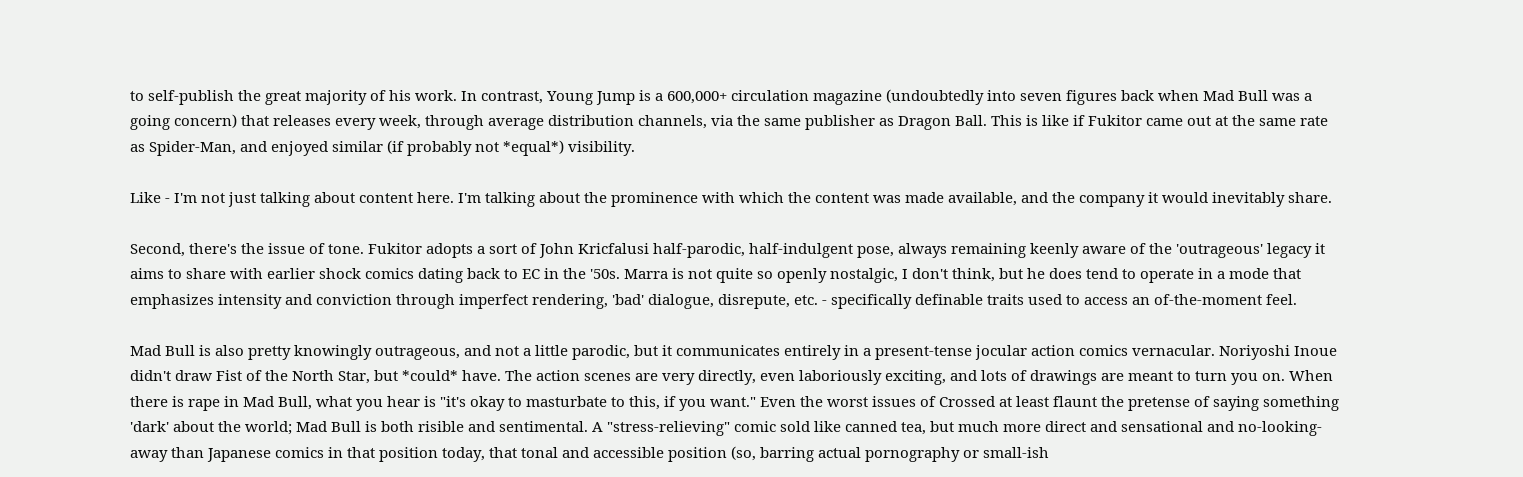to self-publish the great majority of his work. In contrast, Young Jump is a 600,000+ circulation magazine (undoubtedly into seven figures back when Mad Bull was a going concern) that releases every week, through average distribution channels, via the same publisher as Dragon Ball. This is like if Fukitor came out at the same rate as Spider-Man, and enjoyed similar (if probably not *equal*) visibility.

Like - I'm not just talking about content here. I'm talking about the prominence with which the content was made available, and the company it would inevitably share.

Second, there's the issue of tone. Fukitor adopts a sort of John Kricfalusi half-parodic, half-indulgent pose, always remaining keenly aware of the 'outrageous' legacy it aims to share with earlier shock comics dating back to EC in the '50s. Marra is not quite so openly nostalgic, I don't think, but he does tend to operate in a mode that emphasizes intensity and conviction through imperfect rendering, 'bad' dialogue, disrepute, etc. - specifically definable traits used to access an of-the-moment feel.

Mad Bull is also pretty knowingly outrageous, and not a little parodic, but it communicates entirely in a present-tense jocular action comics vernacular. Noriyoshi Inoue didn't draw Fist of the North Star, but *could* have. The action scenes are very directly, even laboriously exciting, and lots of drawings are meant to turn you on. When there is rape in Mad Bull, what you hear is "it's okay to masturbate to this, if you want." Even the worst issues of Crossed at least flaunt the pretense of saying something 'dark' about the world; Mad Bull is both risible and sentimental. A "stress-relieving" comic sold like canned tea, but much more direct and sensational and no-looking-away than Japanese comics in that position today, that tonal and accessible position (so, barring actual pornography or small-ish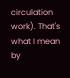circulation work). That's what I mean by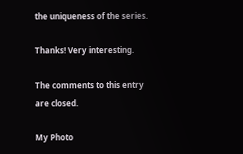the uniqueness of the series.

Thanks! Very interesting.

The comments to this entry are closed.

My Photo